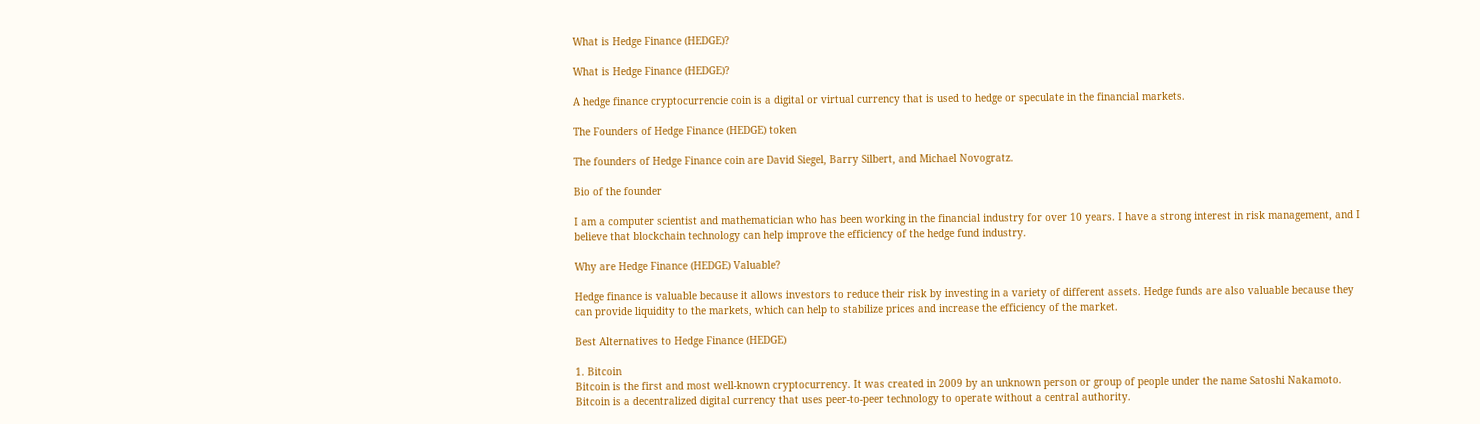What is Hedge Finance (HEDGE)?

What is Hedge Finance (HEDGE)?

A hedge finance cryptocurrencie coin is a digital or virtual currency that is used to hedge or speculate in the financial markets.

The Founders of Hedge Finance (HEDGE) token

The founders of Hedge Finance coin are David Siegel, Barry Silbert, and Michael Novogratz.

Bio of the founder

I am a computer scientist and mathematician who has been working in the financial industry for over 10 years. I have a strong interest in risk management, and I believe that blockchain technology can help improve the efficiency of the hedge fund industry.

Why are Hedge Finance (HEDGE) Valuable?

Hedge finance is valuable because it allows investors to reduce their risk by investing in a variety of different assets. Hedge funds are also valuable because they can provide liquidity to the markets, which can help to stabilize prices and increase the efficiency of the market.

Best Alternatives to Hedge Finance (HEDGE)

1. Bitcoin
Bitcoin is the first and most well-known cryptocurrency. It was created in 2009 by an unknown person or group of people under the name Satoshi Nakamoto. Bitcoin is a decentralized digital currency that uses peer-to-peer technology to operate without a central authority.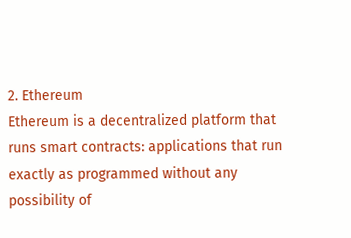2. Ethereum
Ethereum is a decentralized platform that runs smart contracts: applications that run exactly as programmed without any possibility of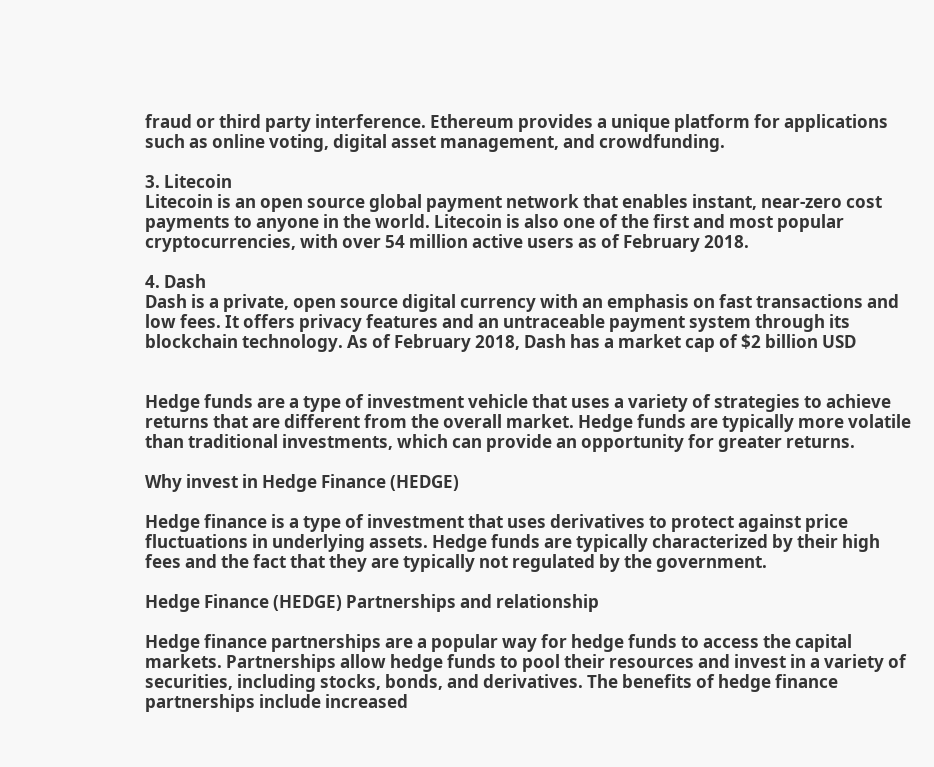fraud or third party interference. Ethereum provides a unique platform for applications such as online voting, digital asset management, and crowdfunding.

3. Litecoin
Litecoin is an open source global payment network that enables instant, near-zero cost payments to anyone in the world. Litecoin is also one of the first and most popular cryptocurrencies, with over 54 million active users as of February 2018.

4. Dash
Dash is a private, open source digital currency with an emphasis on fast transactions and low fees. It offers privacy features and an untraceable payment system through its blockchain technology. As of February 2018, Dash has a market cap of $2 billion USD


Hedge funds are a type of investment vehicle that uses a variety of strategies to achieve returns that are different from the overall market. Hedge funds are typically more volatile than traditional investments, which can provide an opportunity for greater returns.

Why invest in Hedge Finance (HEDGE)

Hedge finance is a type of investment that uses derivatives to protect against price fluctuations in underlying assets. Hedge funds are typically characterized by their high fees and the fact that they are typically not regulated by the government.

Hedge Finance (HEDGE) Partnerships and relationship

Hedge finance partnerships are a popular way for hedge funds to access the capital markets. Partnerships allow hedge funds to pool their resources and invest in a variety of securities, including stocks, bonds, and derivatives. The benefits of hedge finance partnerships include increased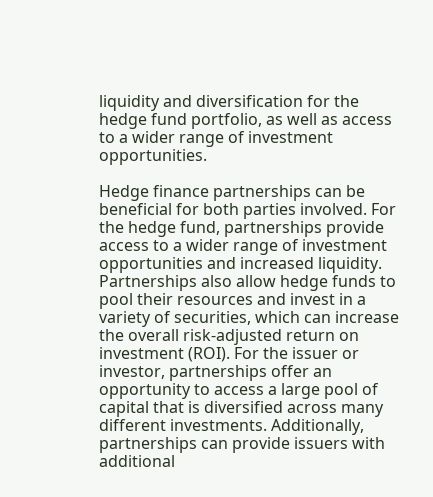liquidity and diversification for the hedge fund portfolio, as well as access to a wider range of investment opportunities.

Hedge finance partnerships can be beneficial for both parties involved. For the hedge fund, partnerships provide access to a wider range of investment opportunities and increased liquidity. Partnerships also allow hedge funds to pool their resources and invest in a variety of securities, which can increase the overall risk-adjusted return on investment (ROI). For the issuer or investor, partnerships offer an opportunity to access a large pool of capital that is diversified across many different investments. Additionally, partnerships can provide issuers with additional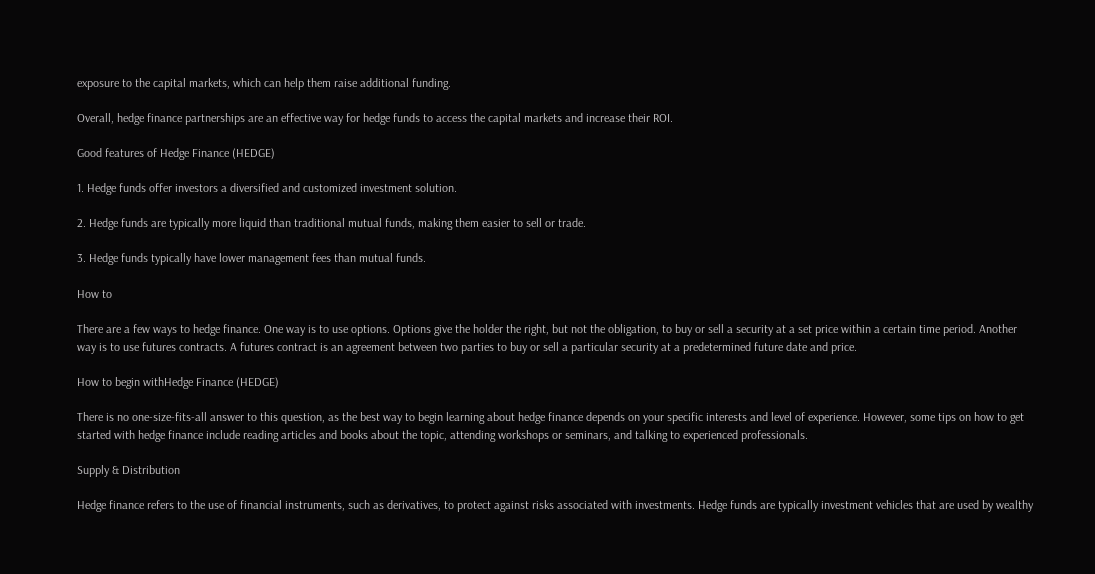exposure to the capital markets, which can help them raise additional funding.

Overall, hedge finance partnerships are an effective way for hedge funds to access the capital markets and increase their ROI.

Good features of Hedge Finance (HEDGE)

1. Hedge funds offer investors a diversified and customized investment solution.

2. Hedge funds are typically more liquid than traditional mutual funds, making them easier to sell or trade.

3. Hedge funds typically have lower management fees than mutual funds.

How to

There are a few ways to hedge finance. One way is to use options. Options give the holder the right, but not the obligation, to buy or sell a security at a set price within a certain time period. Another way is to use futures contracts. A futures contract is an agreement between two parties to buy or sell a particular security at a predetermined future date and price.

How to begin withHedge Finance (HEDGE)

There is no one-size-fits-all answer to this question, as the best way to begin learning about hedge finance depends on your specific interests and level of experience. However, some tips on how to get started with hedge finance include reading articles and books about the topic, attending workshops or seminars, and talking to experienced professionals.

Supply & Distribution

Hedge finance refers to the use of financial instruments, such as derivatives, to protect against risks associated with investments. Hedge funds are typically investment vehicles that are used by wealthy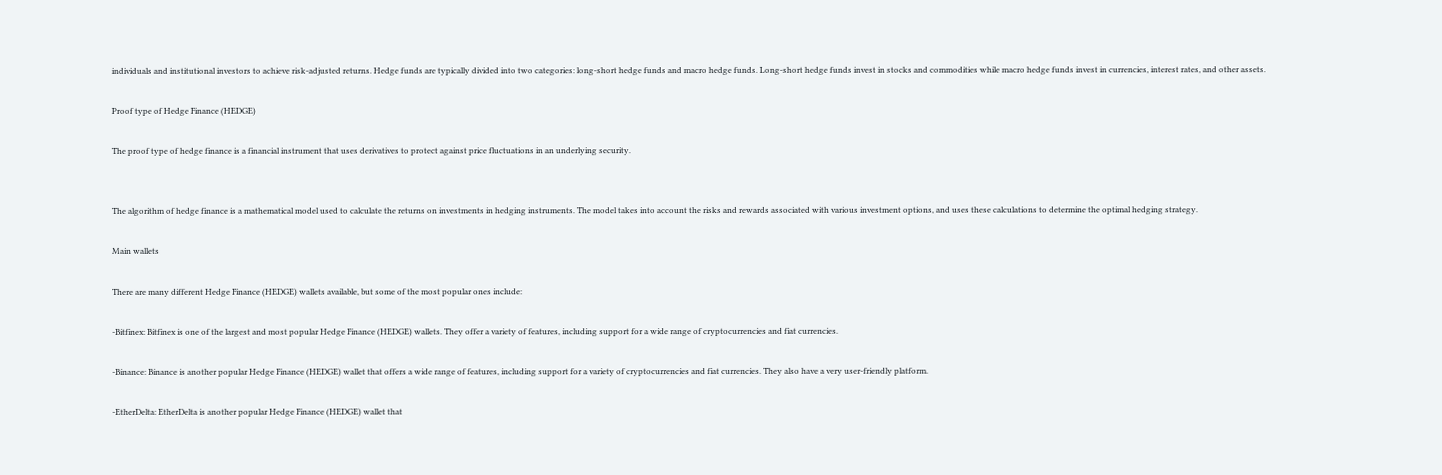individuals and institutional investors to achieve risk-adjusted returns. Hedge funds are typically divided into two categories: long-short hedge funds and macro hedge funds. Long-short hedge funds invest in stocks and commodities while macro hedge funds invest in currencies, interest rates, and other assets.

Proof type of Hedge Finance (HEDGE)

The proof type of hedge finance is a financial instrument that uses derivatives to protect against price fluctuations in an underlying security.


The algorithm of hedge finance is a mathematical model used to calculate the returns on investments in hedging instruments. The model takes into account the risks and rewards associated with various investment options, and uses these calculations to determine the optimal hedging strategy.

Main wallets

There are many different Hedge Finance (HEDGE) wallets available, but some of the most popular ones include:

-Bitfinex: Bitfinex is one of the largest and most popular Hedge Finance (HEDGE) wallets. They offer a variety of features, including support for a wide range of cryptocurrencies and fiat currencies.

-Binance: Binance is another popular Hedge Finance (HEDGE) wallet that offers a wide range of features, including support for a variety of cryptocurrencies and fiat currencies. They also have a very user-friendly platform.

-EtherDelta: EtherDelta is another popular Hedge Finance (HEDGE) wallet that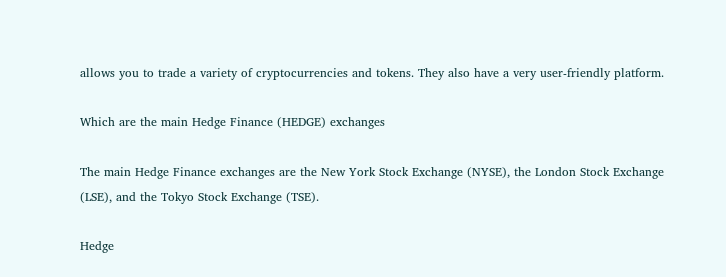allows you to trade a variety of cryptocurrencies and tokens. They also have a very user-friendly platform.

Which are the main Hedge Finance (HEDGE) exchanges

The main Hedge Finance exchanges are the New York Stock Exchange (NYSE), the London Stock Exchange (LSE), and the Tokyo Stock Exchange (TSE).

Hedge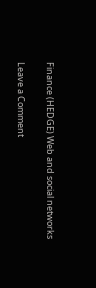Finance (HEDGE) Web and social networks

Leave a Comment